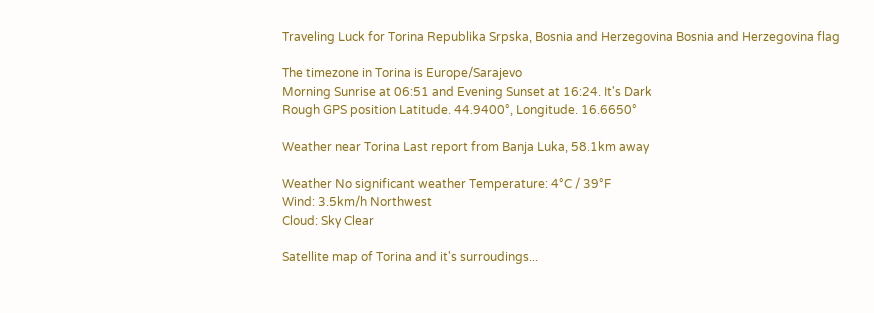Traveling Luck for Torina Republika Srpska, Bosnia and Herzegovina Bosnia and Herzegovina flag

The timezone in Torina is Europe/Sarajevo
Morning Sunrise at 06:51 and Evening Sunset at 16:24. It's Dark
Rough GPS position Latitude. 44.9400°, Longitude. 16.6650°

Weather near Torina Last report from Banja Luka, 58.1km away

Weather No significant weather Temperature: 4°C / 39°F
Wind: 3.5km/h Northwest
Cloud: Sky Clear

Satellite map of Torina and it's surroudings...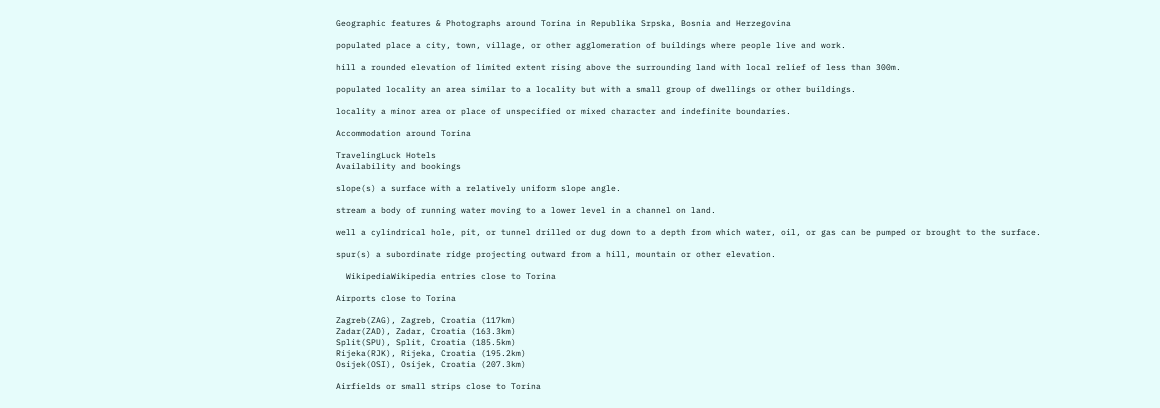Geographic features & Photographs around Torina in Republika Srpska, Bosnia and Herzegovina

populated place a city, town, village, or other agglomeration of buildings where people live and work.

hill a rounded elevation of limited extent rising above the surrounding land with local relief of less than 300m.

populated locality an area similar to a locality but with a small group of dwellings or other buildings.

locality a minor area or place of unspecified or mixed character and indefinite boundaries.

Accommodation around Torina

TravelingLuck Hotels
Availability and bookings

slope(s) a surface with a relatively uniform slope angle.

stream a body of running water moving to a lower level in a channel on land.

well a cylindrical hole, pit, or tunnel drilled or dug down to a depth from which water, oil, or gas can be pumped or brought to the surface.

spur(s) a subordinate ridge projecting outward from a hill, mountain or other elevation.

  WikipediaWikipedia entries close to Torina

Airports close to Torina

Zagreb(ZAG), Zagreb, Croatia (117km)
Zadar(ZAD), Zadar, Croatia (163.3km)
Split(SPU), Split, Croatia (185.5km)
Rijeka(RJK), Rijeka, Croatia (195.2km)
Osijek(OSI), Osijek, Croatia (207.3km)

Airfields or small strips close to Torina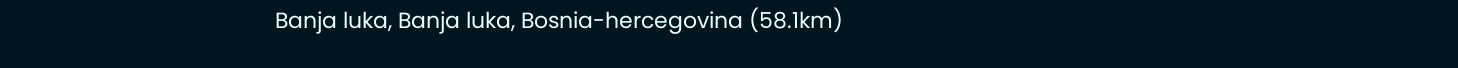Banja luka, Banja luka, Bosnia-hercegovina (58.1km)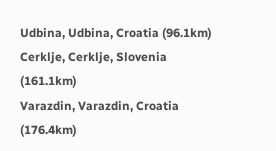Udbina, Udbina, Croatia (96.1km)
Cerklje, Cerklje, Slovenia (161.1km)
Varazdin, Varazdin, Croatia (176.4km)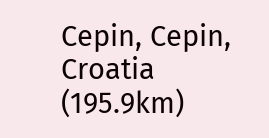Cepin, Cepin, Croatia (195.9km)